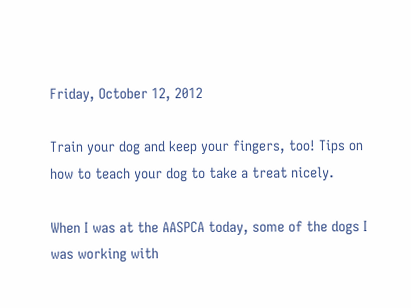Friday, October 12, 2012

Train your dog and keep your fingers, too! Tips on how to teach your dog to take a treat nicely.

When I was at the AASPCA today, some of the dogs I was working with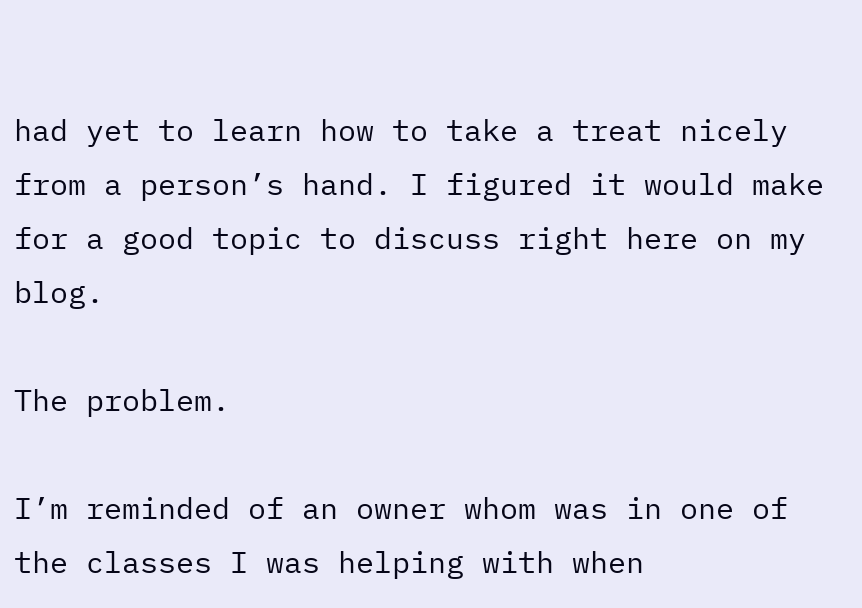had yet to learn how to take a treat nicely from a person’s hand. I figured it would make for a good topic to discuss right here on my blog.

The problem.

I’m reminded of an owner whom was in one of the classes I was helping with when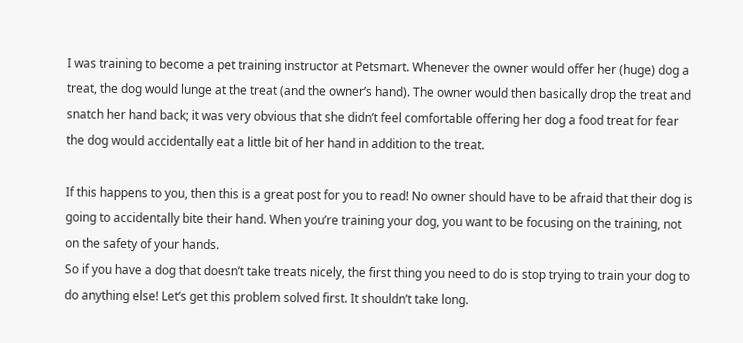I was training to become a pet training instructor at Petsmart. Whenever the owner would offer her (huge) dog a treat, the dog would lunge at the treat (and the owner’s hand). The owner would then basically drop the treat and snatch her hand back; it was very obvious that she didn’t feel comfortable offering her dog a food treat for fear the dog would accidentally eat a little bit of her hand in addition to the treat.

If this happens to you, then this is a great post for you to read! No owner should have to be afraid that their dog is going to accidentally bite their hand. When you’re training your dog, you want to be focusing on the training, not on the safety of your hands.
So if you have a dog that doesn’t take treats nicely, the first thing you need to do is stop trying to train your dog to do anything else! Let’s get this problem solved first. It shouldn’t take long.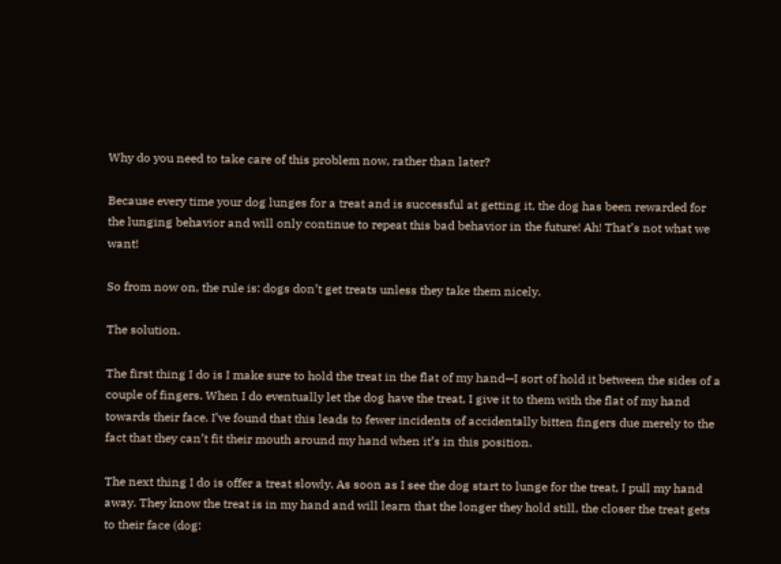Why do you need to take care of this problem now, rather than later?

Because every time your dog lunges for a treat and is successful at getting it, the dog has been rewarded for the lunging behavior and will only continue to repeat this bad behavior in the future! Ah! That’s not what we want!

So from now on, the rule is: dogs don’t get treats unless they take them nicely.

The solution.

The first thing I do is I make sure to hold the treat in the flat of my hand—I sort of hold it between the sides of a couple of fingers. When I do eventually let the dog have the treat, I give it to them with the flat of my hand towards their face. I’ve found that this leads to fewer incidents of accidentally bitten fingers due merely to the fact that they can’t fit their mouth around my hand when it’s in this position.

The next thing I do is offer a treat slowly. As soon as I see the dog start to lunge for the treat, I pull my hand away. They know the treat is in my hand and will learn that the longer they hold still, the closer the treat gets to their face (dog: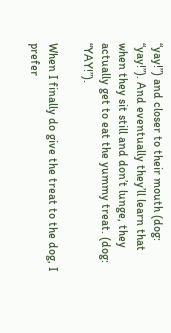“yay!”) and closer to their mouth (dog: “yay!”). And eventually they’ll learn that when they sit still and don’t lunge, they actually get to eat the yummy treat. (dog: “YAY!”).

When I finally do give the treat to the dog, I prefer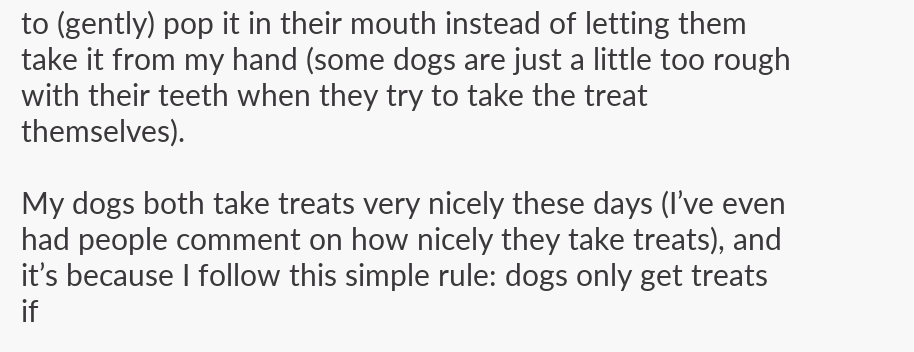to (gently) pop it in their mouth instead of letting them take it from my hand (some dogs are just a little too rough with their teeth when they try to take the treat themselves).

My dogs both take treats very nicely these days (I’ve even had people comment on how nicely they take treats), and it’s because I follow this simple rule: dogs only get treats if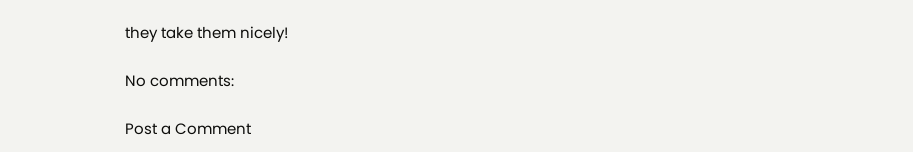they take them nicely!

No comments:

Post a Comment